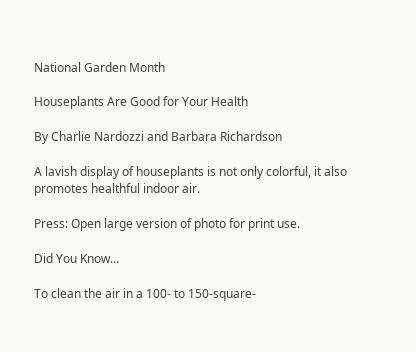National Garden Month

Houseplants Are Good for Your Health

By Charlie Nardozzi and Barbara Richardson

A lavish display of houseplants is not only colorful, it also promotes healthful indoor air.

Press: Open large version of photo for print use.

Did You Know...

To clean the air in a 100- to 150-square-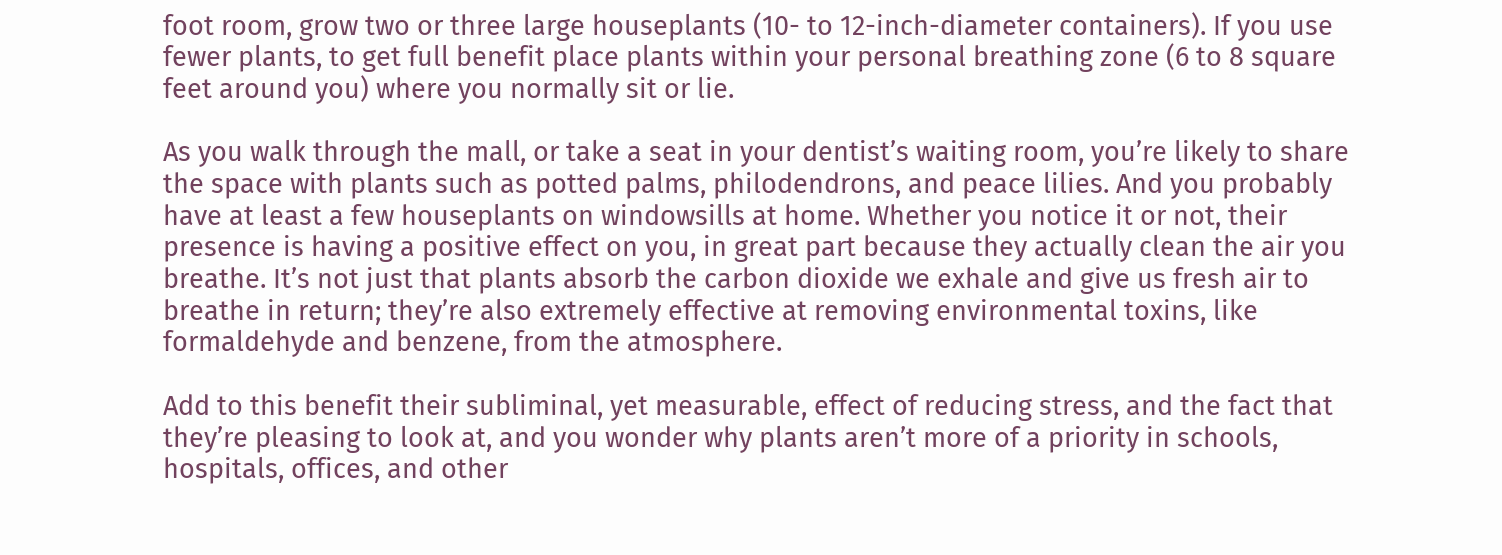foot room, grow two or three large houseplants (10- to 12-inch-diameter containers). If you use fewer plants, to get full benefit place plants within your personal breathing zone (6 to 8 square feet around you) where you normally sit or lie.

As you walk through the mall, or take a seat in your dentist’s waiting room, you’re likely to share the space with plants such as potted palms, philodendrons, and peace lilies. And you probably have at least a few houseplants on windowsills at home. Whether you notice it or not, their presence is having a positive effect on you, in great part because they actually clean the air you breathe. It’s not just that plants absorb the carbon dioxide we exhale and give us fresh air to breathe in return; they’re also extremely effective at removing environmental toxins, like formaldehyde and benzene, from the atmosphere.

Add to this benefit their subliminal, yet measurable, effect of reducing stress, and the fact that they’re pleasing to look at, and you wonder why plants aren’t more of a priority in schools, hospitals, offices, and other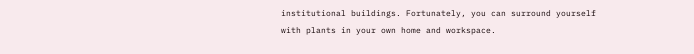institutional buildings. Fortunately, you can surround yourself with plants in your own home and workspace.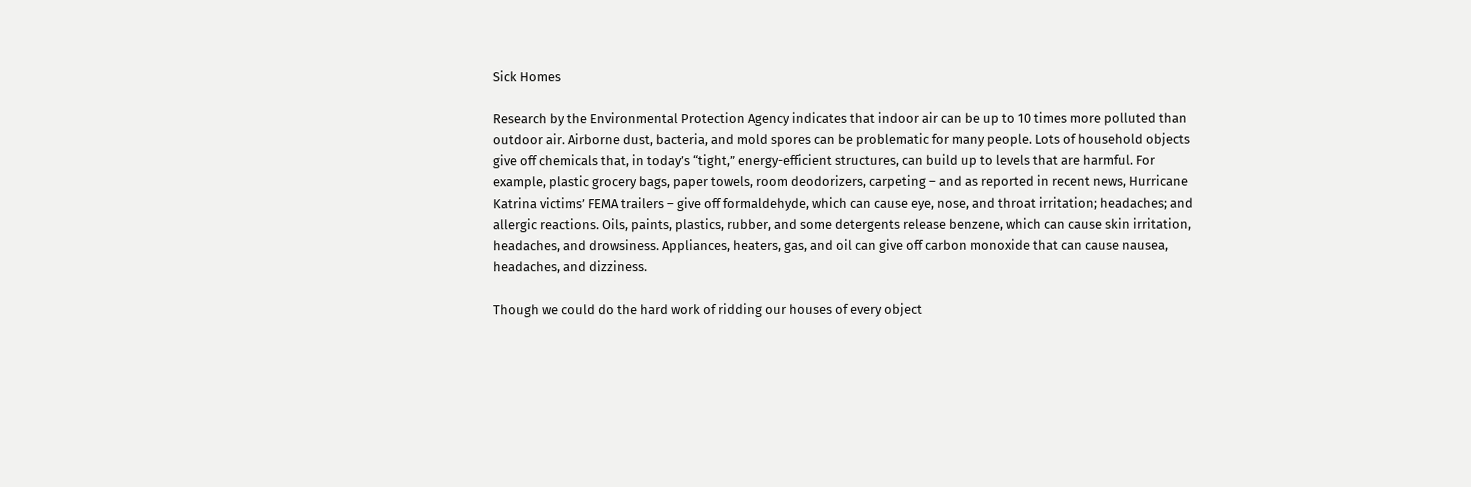Sick Homes

Research by the Environmental Protection Agency indicates that indoor air can be up to 10 times more polluted than outdoor air. Airborne dust, bacteria, and mold spores can be problematic for many people. Lots of household objects give off chemicals that, in today’s “tight,” energy-efficient structures, can build up to levels that are harmful. For example, plastic grocery bags, paper towels, room deodorizers, carpeting – and as reported in recent news, Hurricane Katrina victims’ FEMA trailers – give off formaldehyde, which can cause eye, nose, and throat irritation; headaches; and allergic reactions. Oils, paints, plastics, rubber, and some detergents release benzene, which can cause skin irritation, headaches, and drowsiness. Appliances, heaters, gas, and oil can give off carbon monoxide that can cause nausea, headaches, and dizziness.

Though we could do the hard work of ridding our houses of every object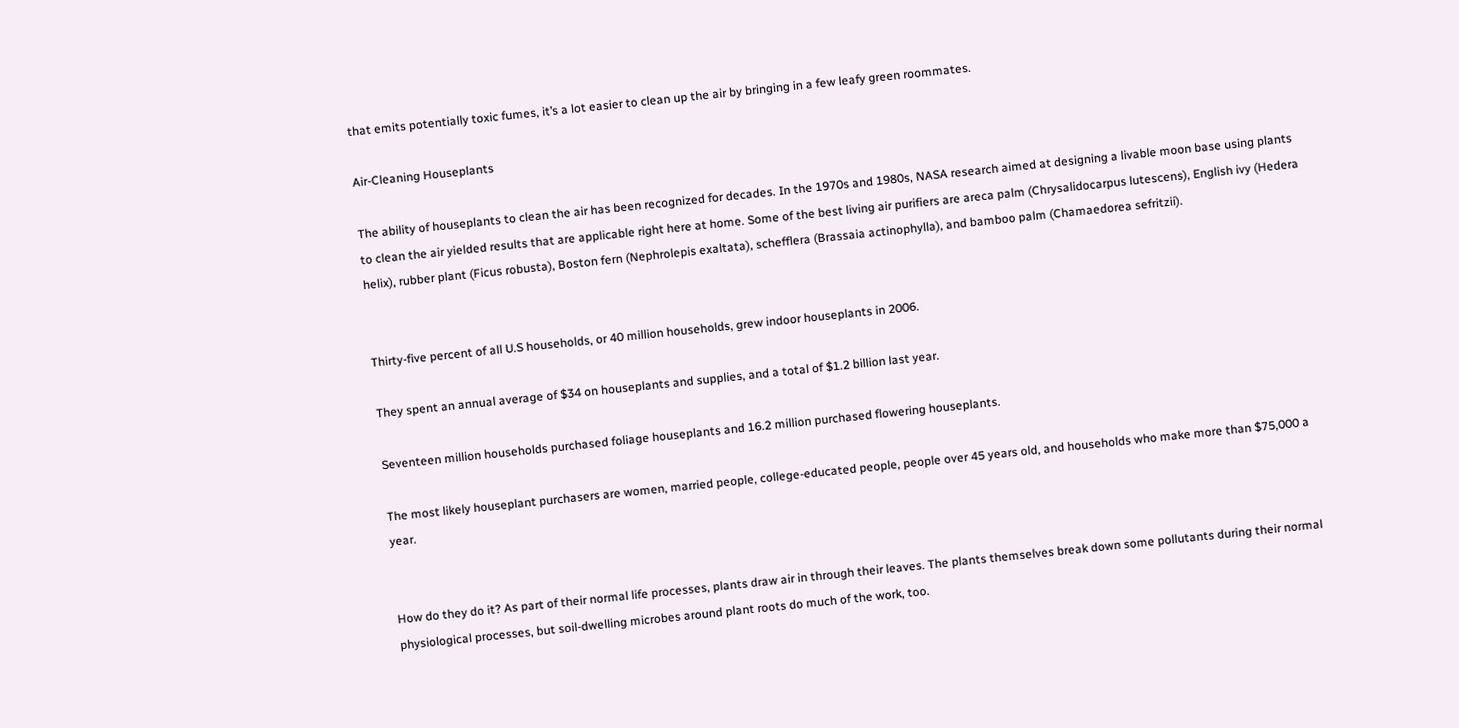that emits potentially toxic fumes, it’s a lot easier to clean up the air by bringing in a few leafy green roommates.

Air-Cleaning Houseplants

The ability of houseplants to clean the air has been recognized for decades. In the 1970s and 1980s, NASA research aimed at designing a livable moon base using plants to clean the air yielded results that are applicable right here at home. Some of the best living air purifiers are areca palm (Chrysalidocarpus lutescens), English ivy (Hedera helix), rubber plant (Ficus robusta), Boston fern (Nephrolepis exaltata), schefflera (Brassaia actinophylla), and bamboo palm (Chamaedorea sefritzii).


Thirty-five percent of all U.S households, or 40 million households, grew indoor houseplants in 2006.

They spent an annual average of $34 on houseplants and supplies, and a total of $1.2 billion last year.

Seventeen million households purchased foliage houseplants and 16.2 million purchased flowering houseplants.

The most likely houseplant purchasers are women, married people, college-educated people, people over 45 years old, and households who make more than $75,000 a year.


How do they do it? As part of their normal life processes, plants draw air in through their leaves. The plants themselves break down some pollutants during their normal physiological processes, but soil-dwelling microbes around plant roots do much of the work, too.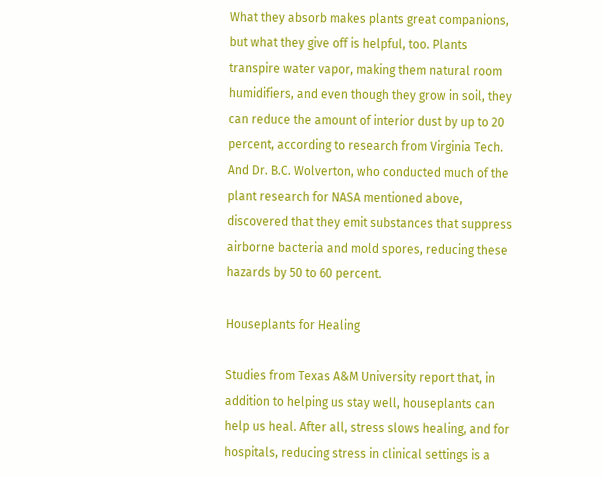What they absorb makes plants great companions, but what they give off is helpful, too. Plants transpire water vapor, making them natural room humidifiers, and even though they grow in soil, they can reduce the amount of interior dust by up to 20 percent, according to research from Virginia Tech. And Dr. B.C. Wolverton, who conducted much of the plant research for NASA mentioned above, discovered that they emit substances that suppress airborne bacteria and mold spores, reducing these hazards by 50 to 60 percent.

Houseplants for Healing

Studies from Texas A&M University report that, in addition to helping us stay well, houseplants can help us heal. After all, stress slows healing, and for hospitals, reducing stress in clinical settings is a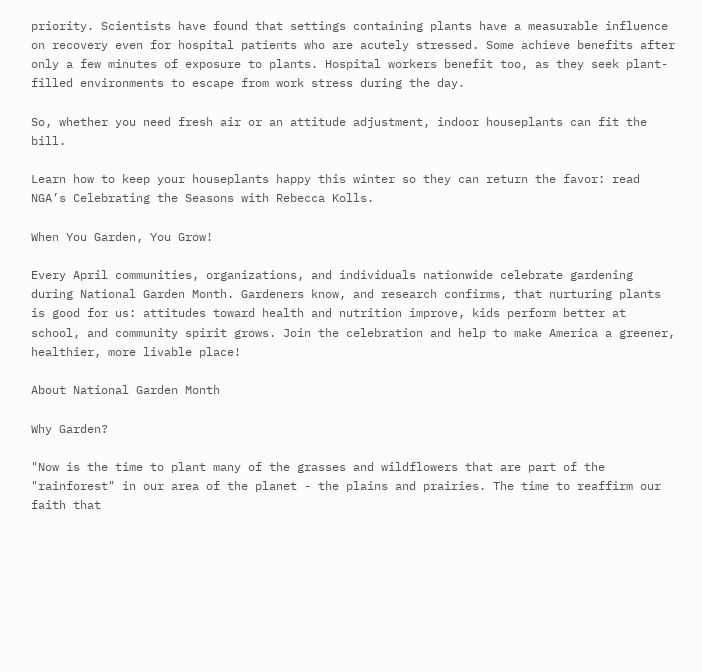priority. Scientists have found that settings containing plants have a measurable influence on recovery even for hospital patients who are acutely stressed. Some achieve benefits after only a few minutes of exposure to plants. Hospital workers benefit too, as they seek plant-filled environments to escape from work stress during the day.

So, whether you need fresh air or an attitude adjustment, indoor houseplants can fit the bill.

Learn how to keep your houseplants happy this winter so they can return the favor: read NGA’s Celebrating the Seasons with Rebecca Kolls.

When You Garden, You Grow!

Every April communities, organizations, and individuals nationwide celebrate gardening during National Garden Month. Gardeners know, and research confirms, that nurturing plants is good for us: attitudes toward health and nutrition improve, kids perform better at school, and community spirit grows. Join the celebration and help to make America a greener, healthier, more livable place!

About National Garden Month

Why Garden?

"Now is the time to plant many of the grasses and wildflowers that are part of the "rainforest" in our area of the planet - the plains and prairies. The time to reaffirm our faith that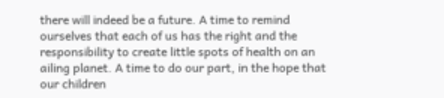there will indeed be a future. A time to remind ourselves that each of us has the right and the responsibility to create little spots of health on an ailing planet. A time to do our part, in the hope that our children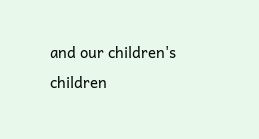and our children's children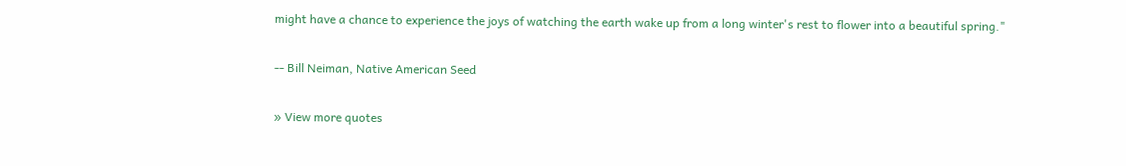might have a chance to experience the joys of watching the earth wake up from a long winter's rest to flower into a beautiful spring."

-- Bill Neiman, Native American Seed

» View more quotes